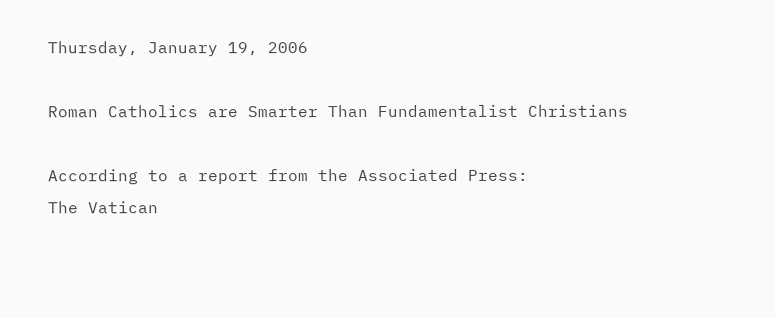Thursday, January 19, 2006

Roman Catholics are Smarter Than Fundamentalist Christians

According to a report from the Associated Press:
The Vatican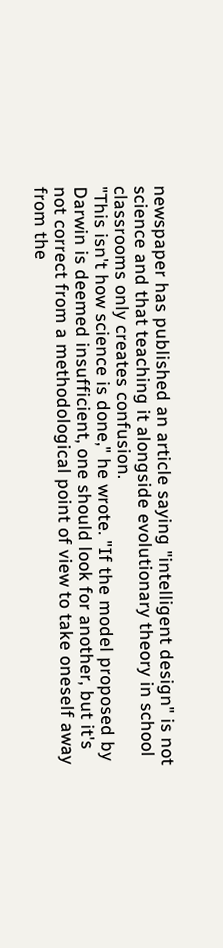newspaper has published an article saying "intelligent design" is not science and that teaching it alongside evolutionary theory in school classrooms only creates confusion.
"This isn't how science is done," he wrote. "If the model proposed by Darwin is deemed insufficient, one should look for another, but it's not correct from a methodological point of view to take oneself away from the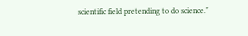scientific field pretending to do science."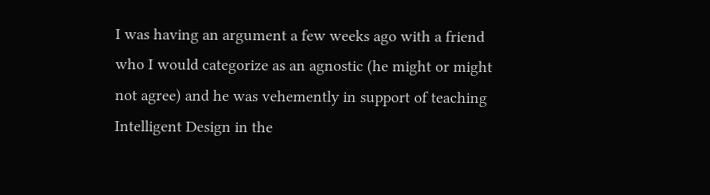I was having an argument a few weeks ago with a friend who I would categorize as an agnostic (he might or might not agree) and he was vehemently in support of teaching Intelligent Design in the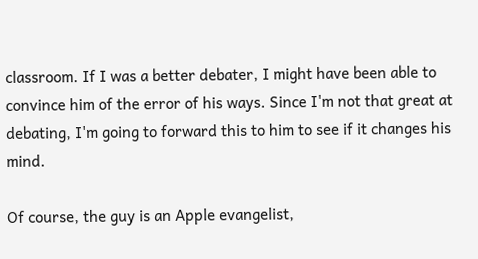classroom. If I was a better debater, I might have been able to convince him of the error of his ways. Since I'm not that great at debating, I'm going to forward this to him to see if it changes his mind.

Of course, the guy is an Apple evangelist,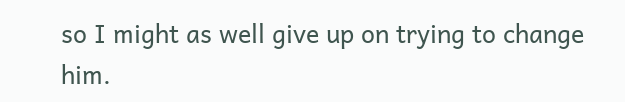so I might as well give up on trying to change him.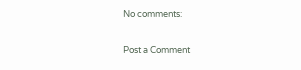No comments:

Post a Comment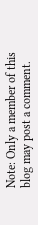Note: Only a member of this blog may post a comment.